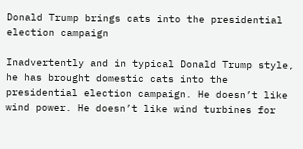Donald Trump brings cats into the presidential election campaign

Inadvertently and in typical Donald Trump style, he has brought domestic cats into the presidential election campaign. He doesn’t like wind power. He doesn’t like wind turbines for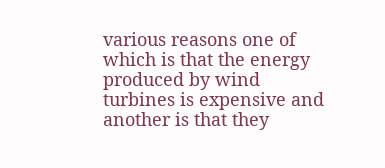various reasons one of which is that the energy produced by wind turbines is expensive and another is that they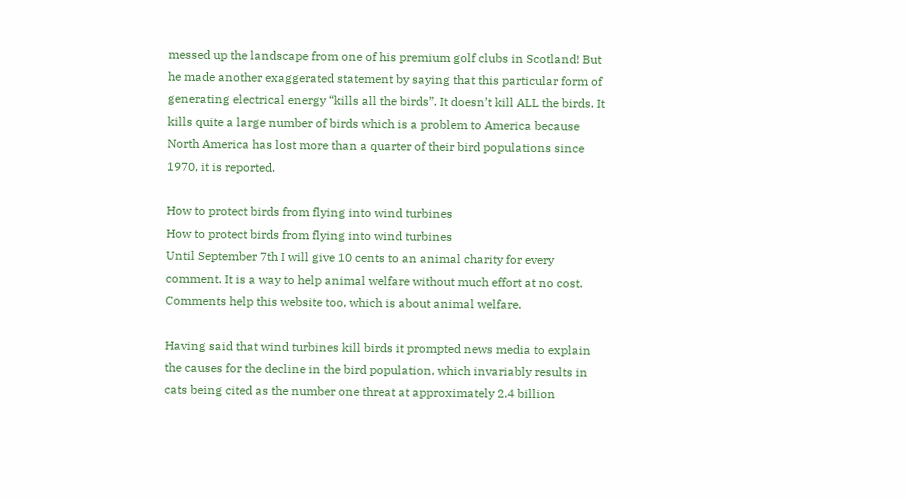messed up the landscape from one of his premium golf clubs in Scotland! But he made another exaggerated statement by saying that this particular form of generating electrical energy “kills all the birds”. It doesn’t kill ALL the birds. It kills quite a large number of birds which is a problem to America because North America has lost more than a quarter of their bird populations since 1970, it is reported.

How to protect birds from flying into wind turbines
How to protect birds from flying into wind turbines
Until September 7th I will give 10 cents to an animal charity for every comment. It is a way to help animal welfare without much effort at no cost. Comments help this website too, which is about animal welfare.

Having said that wind turbines kill birds it prompted news media to explain the causes for the decline in the bird population, which invariably results in cats being cited as the number one threat at approximately 2.4 billion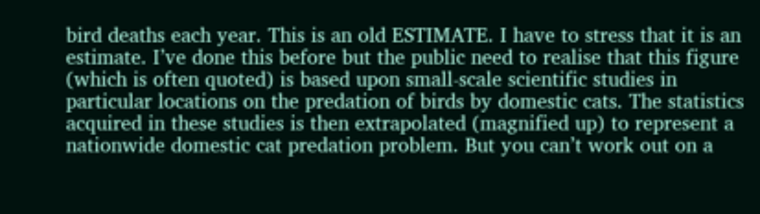bird deaths each year. This is an old ESTIMATE. I have to stress that it is an estimate. I’ve done this before but the public need to realise that this figure (which is often quoted) is based upon small-scale scientific studies in particular locations on the predation of birds by domestic cats. The statistics acquired in these studies is then extrapolated (magnified up) to represent a nationwide domestic cat predation problem. But you can’t work out on a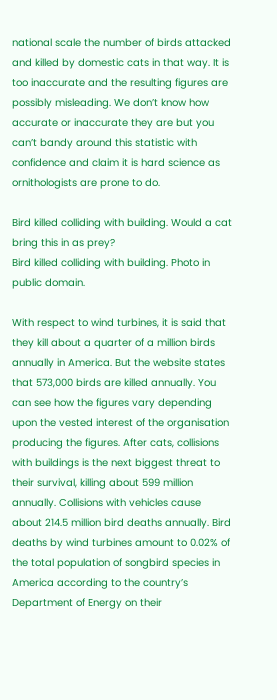national scale the number of birds attacked and killed by domestic cats in that way. It is too inaccurate and the resulting figures are possibly misleading. We don’t know how accurate or inaccurate they are but you can’t bandy around this statistic with confidence and claim it is hard science as ornithologists are prone to do.

Bird killed colliding with building. Would a cat bring this in as prey?
Bird killed colliding with building. Photo in public domain.

With respect to wind turbines, it is said that they kill about a quarter of a million birds annually in America. But the website states that 573,000 birds are killed annually. You can see how the figures vary depending upon the vested interest of the organisation producing the figures. After cats, collisions with buildings is the next biggest threat to their survival, killing about 599 million annually. Collisions with vehicles cause about 214.5 million bird deaths annually. Bird deaths by wind turbines amount to 0.02% of the total population of songbird species in America according to the country’s Department of Energy on their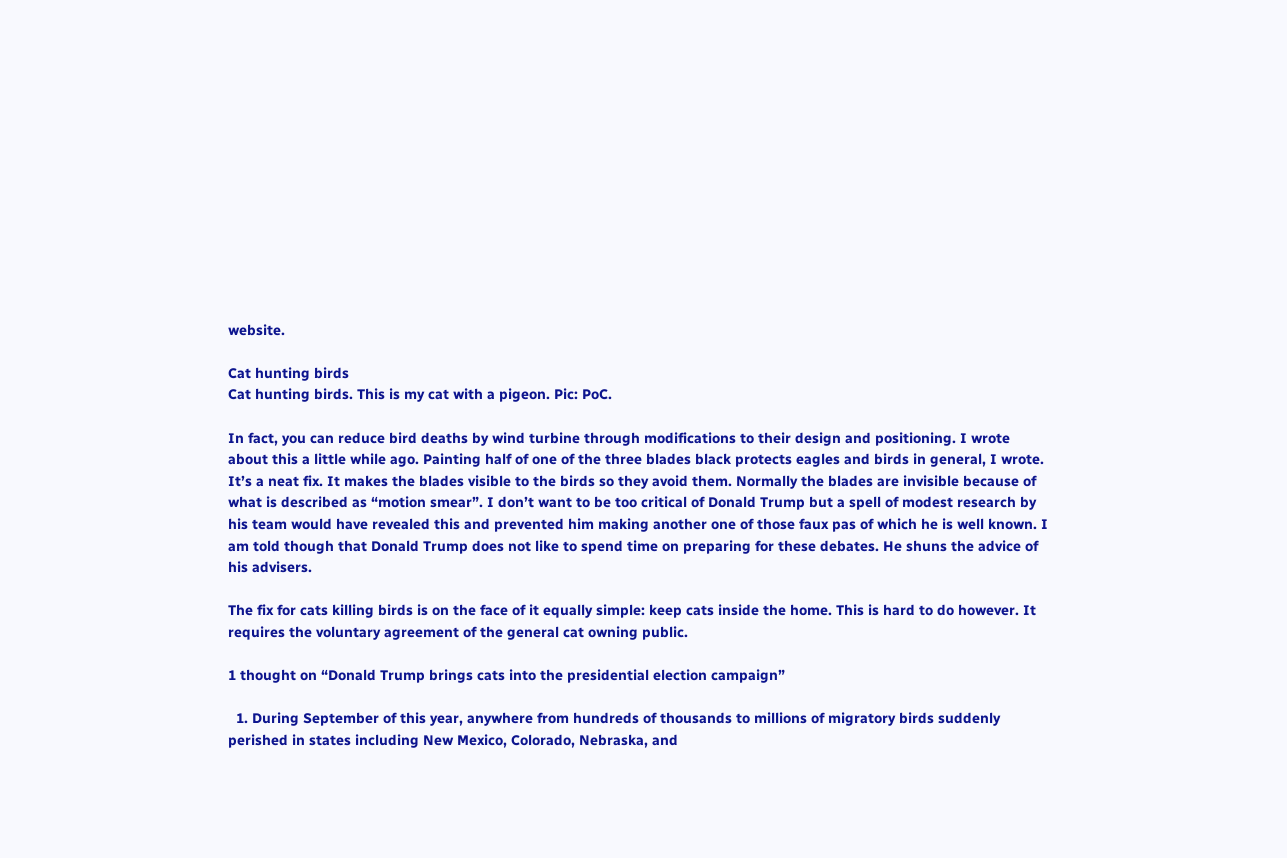website.

Cat hunting birds
Cat hunting birds. This is my cat with a pigeon. Pic: PoC.

In fact, you can reduce bird deaths by wind turbine through modifications to their design and positioning. I wrote about this a little while ago. Painting half of one of the three blades black protects eagles and birds in general, I wrote. It’s a neat fix. It makes the blades visible to the birds so they avoid them. Normally the blades are invisible because of what is described as “motion smear”. I don’t want to be too critical of Donald Trump but a spell of modest research by his team would have revealed this and prevented him making another one of those faux pas of which he is well known. I am told though that Donald Trump does not like to spend time on preparing for these debates. He shuns the advice of his advisers.

The fix for cats killing birds is on the face of it equally simple: keep cats inside the home. This is hard to do however. It requires the voluntary agreement of the general cat owning public.

1 thought on “Donald Trump brings cats into the presidential election campaign”

  1. During September of this year, anywhere from hundreds of thousands to millions of migratory birds suddenly perished in states including New Mexico, Colorado, Nebraska, and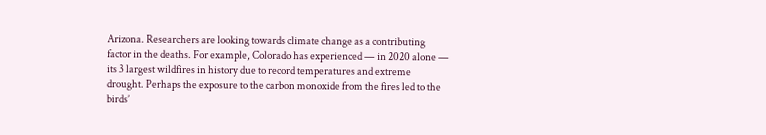Arizona. Researchers are looking towards climate change as a contributing factor in the deaths. For example, Colorado has experienced — in 2020 alone — its 3 largest wildfires in history due to record temperatures and extreme drought. Perhaps the exposure to the carbon monoxide from the fires led to the birds’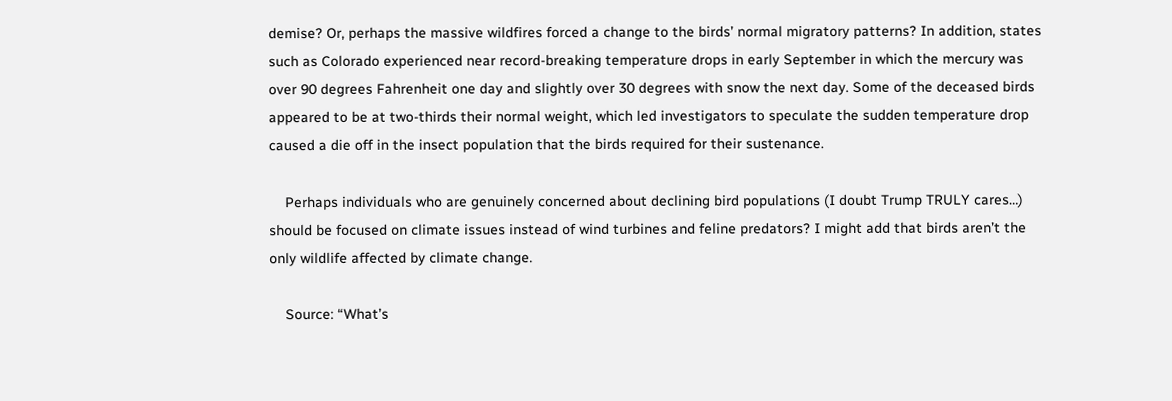demise? Or, perhaps the massive wildfires forced a change to the birds’ normal migratory patterns? In addition, states such as Colorado experienced near record-breaking temperature drops in early September in which the mercury was over 90 degrees Fahrenheit one day and slightly over 30 degrees with snow the next day. Some of the deceased birds appeared to be at two-thirds their normal weight, which led investigators to speculate the sudden temperature drop caused a die off in the insect population that the birds required for their sustenance.

    Perhaps individuals who are genuinely concerned about declining bird populations (I doubt Trump TRULY cares…) should be focused on climate issues instead of wind turbines and feline predators? I might add that birds aren’t the only wildlife affected by climate change.

    Source: “What’s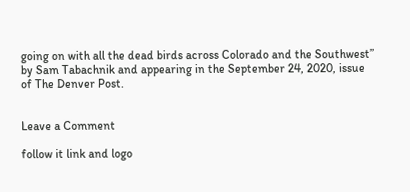going on with all the dead birds across Colorado and the Southwest” by Sam Tabachnik and appearing in the September 24, 2020, issue of The Denver Post.


Leave a Comment

follow it link and logo